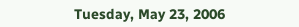Tuesday, May 23, 2006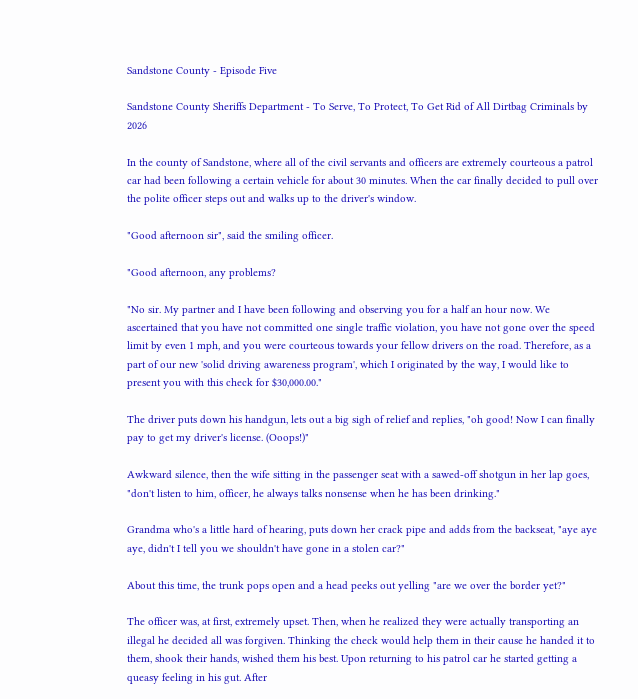Sandstone County - Episode Five

Sandstone County Sheriffs Department - To Serve, To Protect, To Get Rid of All Dirtbag Criminals by 2026

In the county of Sandstone, where all of the civil servants and officers are extremely courteous a patrol car had been following a certain vehicle for about 30 minutes. When the car finally decided to pull over the polite officer steps out and walks up to the driver's window.

"Good afternoon sir", said the smiling officer.

"Good afternoon, any problems?

"No sir. My partner and I have been following and observing you for a half an hour now. We ascertained that you have not committed one single traffic violation, you have not gone over the speed limit by even 1 mph, and you were courteous towards your fellow drivers on the road. Therefore, as a part of our new 'solid driving awareness program', which I originated by the way, I would like to present you with this check for $30,000.00."

The driver puts down his handgun, lets out a big sigh of relief and replies, "oh good! Now I can finally pay to get my driver's license. (Ooops!)"

Awkward silence, then the wife sitting in the passenger seat with a sawed-off shotgun in her lap goes, "don't listen to him, officer, he always talks nonsense when he has been drinking."

Grandma who's a little hard of hearing, puts down her crack pipe and adds from the backseat, "aye aye aye, didn't I tell you we shouldn't have gone in a stolen car?"

About this time, the trunk pops open and a head peeks out yelling "are we over the border yet?"

The officer was, at first, extremely upset. Then, when he realized they were actually transporting an illegal he decided all was forgiven. Thinking the check would help them in their cause he handed it to them, shook their hands, wished them his best. Upon returning to his patrol car he started getting a queasy feeling in his gut. After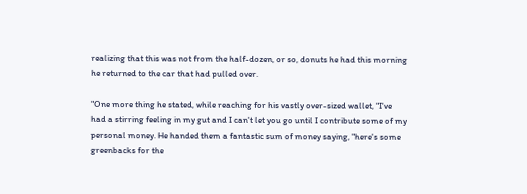realizing that this was not from the half-dozen, or so, donuts he had this morning he returned to the car that had pulled over.

"One more thing he stated, while reaching for his vastly over-sized wallet, "I've had a stirring feeling in my gut and I can't let you go until I contribute some of my personal money. He handed them a fantastic sum of money saying, "here's some greenbacks for the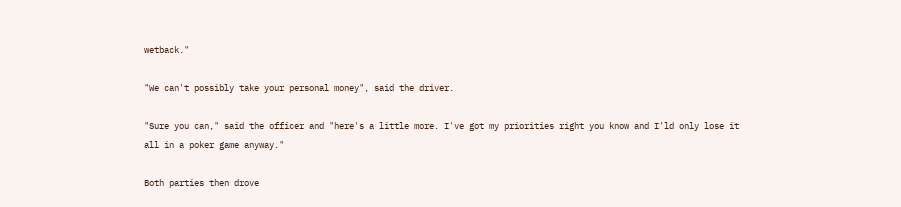wetback."

"We can't possibly take your personal money", said the driver.

"Sure you can," said the officer and "here's a little more. I've got my priorities right you know and I'ld only lose it all in a poker game anyway."

Both parties then drove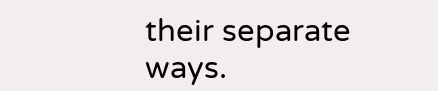their separate ways.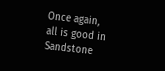Once again, all is good in Sandstone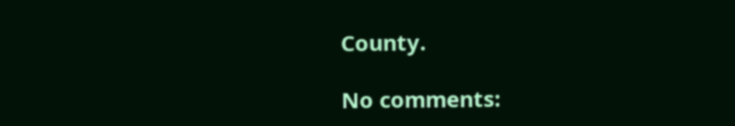County.

No comments: